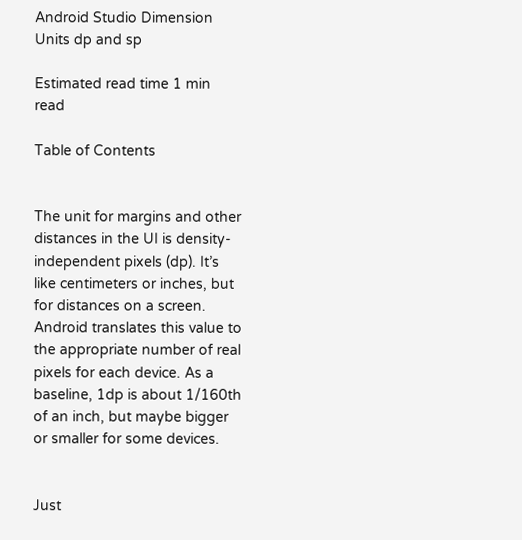Android Studio Dimension Units dp and sp

Estimated read time 1 min read

Table of Contents


The unit for margins and other distances in the UI is density-independent pixels (dp). It’s like centimeters or inches, but for distances on a screen. Android translates this value to the appropriate number of real pixels for each device. As a baseline, 1dp is about 1/160th of an inch, but maybe bigger or smaller for some devices.


Just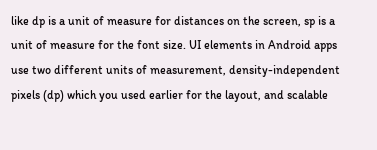like dp is a unit of measure for distances on the screen, sp is a unit of measure for the font size. UI elements in Android apps use two different units of measurement, density-independent pixels (dp) which you used earlier for the layout, and scalable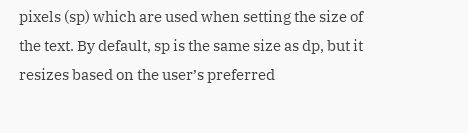pixels (sp) which are used when setting the size of the text. By default, sp is the same size as dp, but it resizes based on the user’s preferred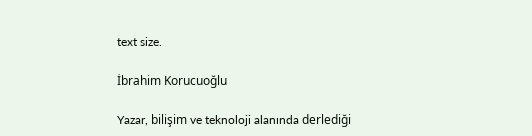text size.

İbrahim Korucuoğlu

Yazar, bilişim ve teknoloji alanında derlediği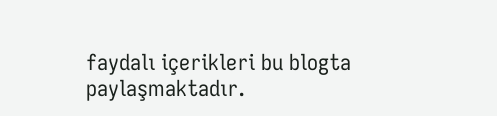faydalı içerikleri bu blogta paylaşmaktadır.